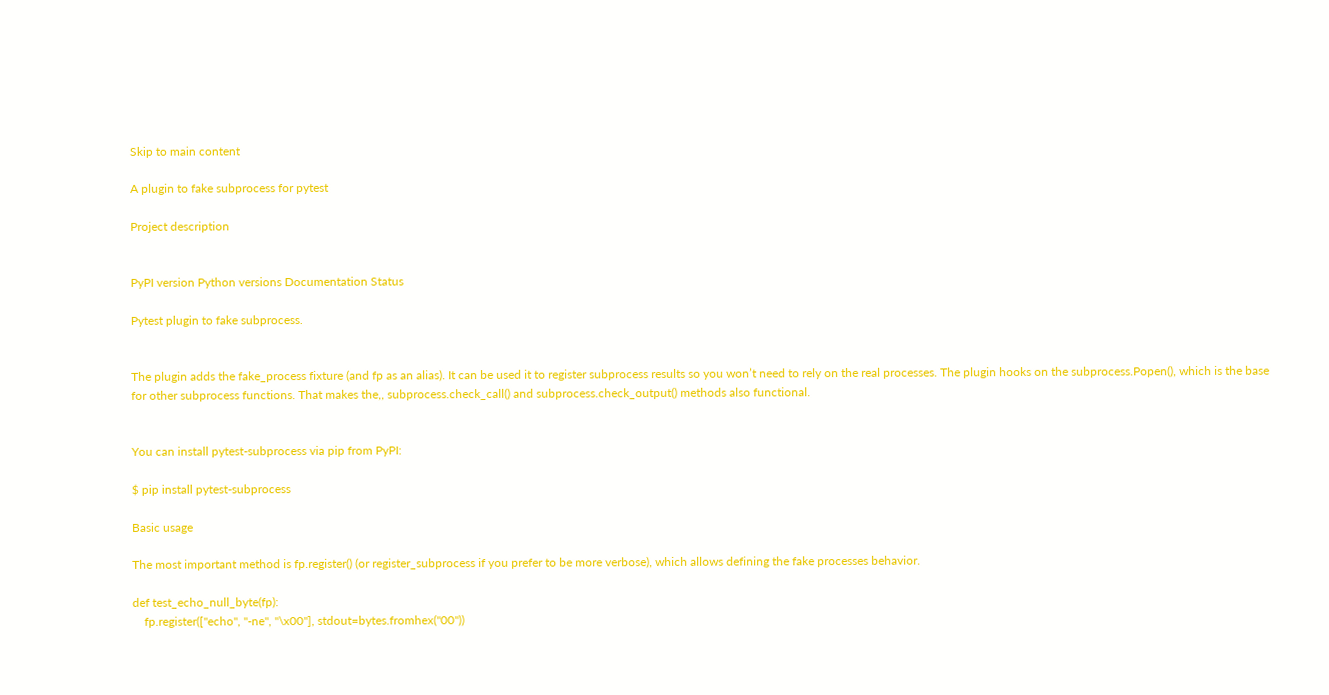Skip to main content

A plugin to fake subprocess for pytest

Project description


PyPI version Python versions Documentation Status

Pytest plugin to fake subprocess.


The plugin adds the fake_process fixture (and fp as an alias). It can be used it to register subprocess results so you won’t need to rely on the real processes. The plugin hooks on the subprocess.Popen(), which is the base for other subprocess functions. That makes the,, subprocess.check_call() and subprocess.check_output() methods also functional.


You can install pytest-subprocess via pip from PyPI:

$ pip install pytest-subprocess

Basic usage

The most important method is fp.register() (or register_subprocess if you prefer to be more verbose), which allows defining the fake processes behavior.

def test_echo_null_byte(fp):
    fp.register(["echo", "-ne", "\x00"], stdout=bytes.fromhex("00"))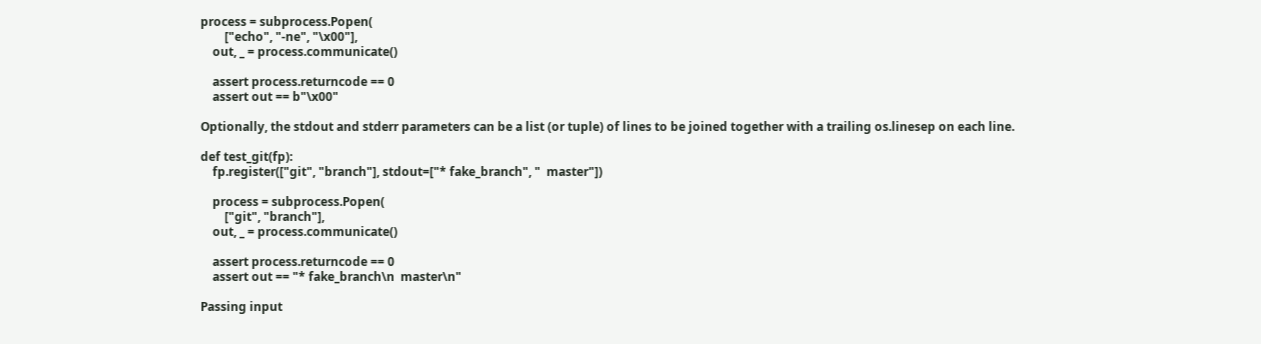process = subprocess.Popen(
        ["echo", "-ne", "\x00"],
    out, _ = process.communicate()

    assert process.returncode == 0
    assert out == b"\x00"

Optionally, the stdout and stderr parameters can be a list (or tuple) of lines to be joined together with a trailing os.linesep on each line.

def test_git(fp):
    fp.register(["git", "branch"], stdout=["* fake_branch", "  master"])

    process = subprocess.Popen(
        ["git", "branch"],
    out, _ = process.communicate()

    assert process.returncode == 0
    assert out == "* fake_branch\n  master\n"

Passing input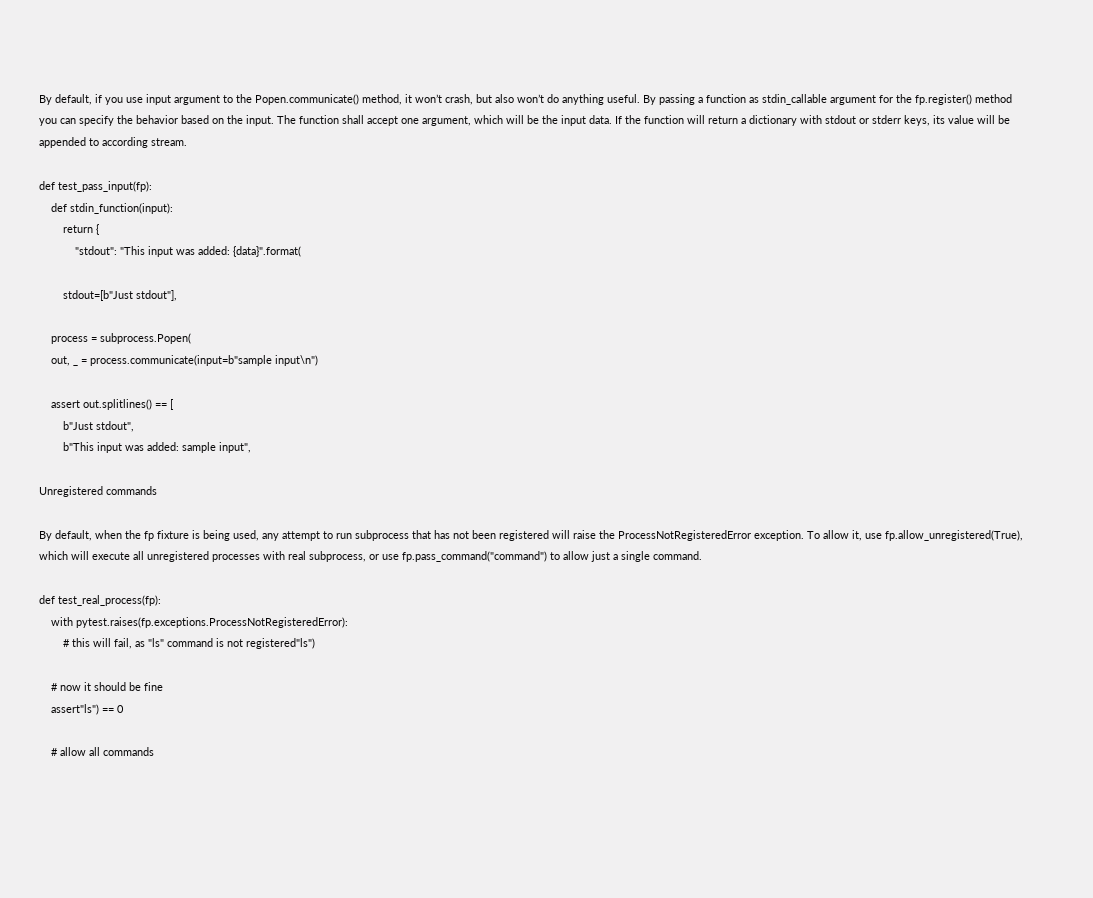By default, if you use input argument to the Popen.communicate() method, it won’t crash, but also won’t do anything useful. By passing a function as stdin_callable argument for the fp.register() method you can specify the behavior based on the input. The function shall accept one argument, which will be the input data. If the function will return a dictionary with stdout or stderr keys, its value will be appended to according stream.

def test_pass_input(fp):
    def stdin_function(input):
        return {
            "stdout": "This input was added: {data}".format(

        stdout=[b"Just stdout"],

    process = subprocess.Popen(
    out, _ = process.communicate(input=b"sample input\n")

    assert out.splitlines() == [
        b"Just stdout",
        b"This input was added: sample input",

Unregistered commands

By default, when the fp fixture is being used, any attempt to run subprocess that has not been registered will raise the ProcessNotRegisteredError exception. To allow it, use fp.allow_unregistered(True), which will execute all unregistered processes with real subprocess, or use fp.pass_command("command") to allow just a single command.

def test_real_process(fp):
    with pytest.raises(fp.exceptions.ProcessNotRegisteredError):
        # this will fail, as "ls" command is not registered"ls")

    # now it should be fine
    assert"ls") == 0

    # allow all commands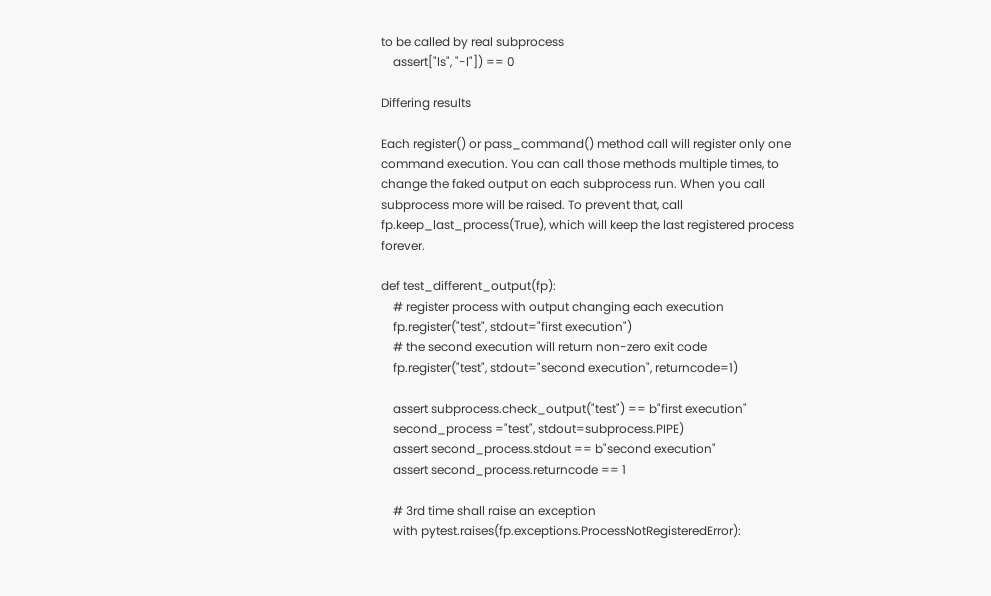to be called by real subprocess
    assert["ls", "-l"]) == 0

Differing results

Each register() or pass_command() method call will register only one command execution. You can call those methods multiple times, to change the faked output on each subprocess run. When you call subprocess more will be raised. To prevent that, call fp.keep_last_process(True), which will keep the last registered process forever.

def test_different_output(fp):
    # register process with output changing each execution
    fp.register("test", stdout="first execution")
    # the second execution will return non-zero exit code
    fp.register("test", stdout="second execution", returncode=1)

    assert subprocess.check_output("test") == b"first execution"
    second_process ="test", stdout=subprocess.PIPE)
    assert second_process.stdout == b"second execution"
    assert second_process.returncode == 1

    # 3rd time shall raise an exception
    with pytest.raises(fp.exceptions.ProcessNotRegisteredError):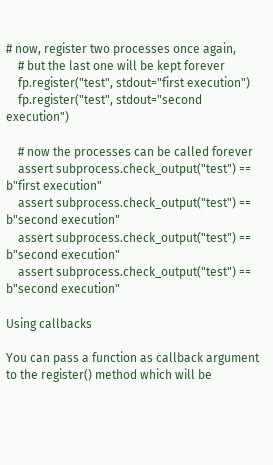# now, register two processes once again,
    # but the last one will be kept forever
    fp.register("test", stdout="first execution")
    fp.register("test", stdout="second execution")

    # now the processes can be called forever
    assert subprocess.check_output("test") == b"first execution"
    assert subprocess.check_output("test") == b"second execution"
    assert subprocess.check_output("test") == b"second execution"
    assert subprocess.check_output("test") == b"second execution"

Using callbacks

You can pass a function as callback argument to the register() method which will be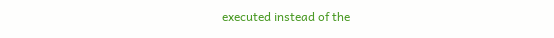executed instead of the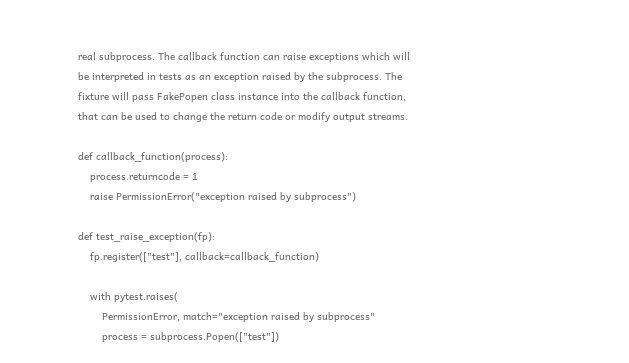real subprocess. The callback function can raise exceptions which will be interpreted in tests as an exception raised by the subprocess. The fixture will pass FakePopen class instance into the callback function, that can be used to change the return code or modify output streams.

def callback_function(process):
    process.returncode = 1
    raise PermissionError("exception raised by subprocess")

def test_raise_exception(fp):
    fp.register(["test"], callback=callback_function)

    with pytest.raises(
        PermissionError, match="exception raised by subprocess"
        process = subprocess.Popen(["test"])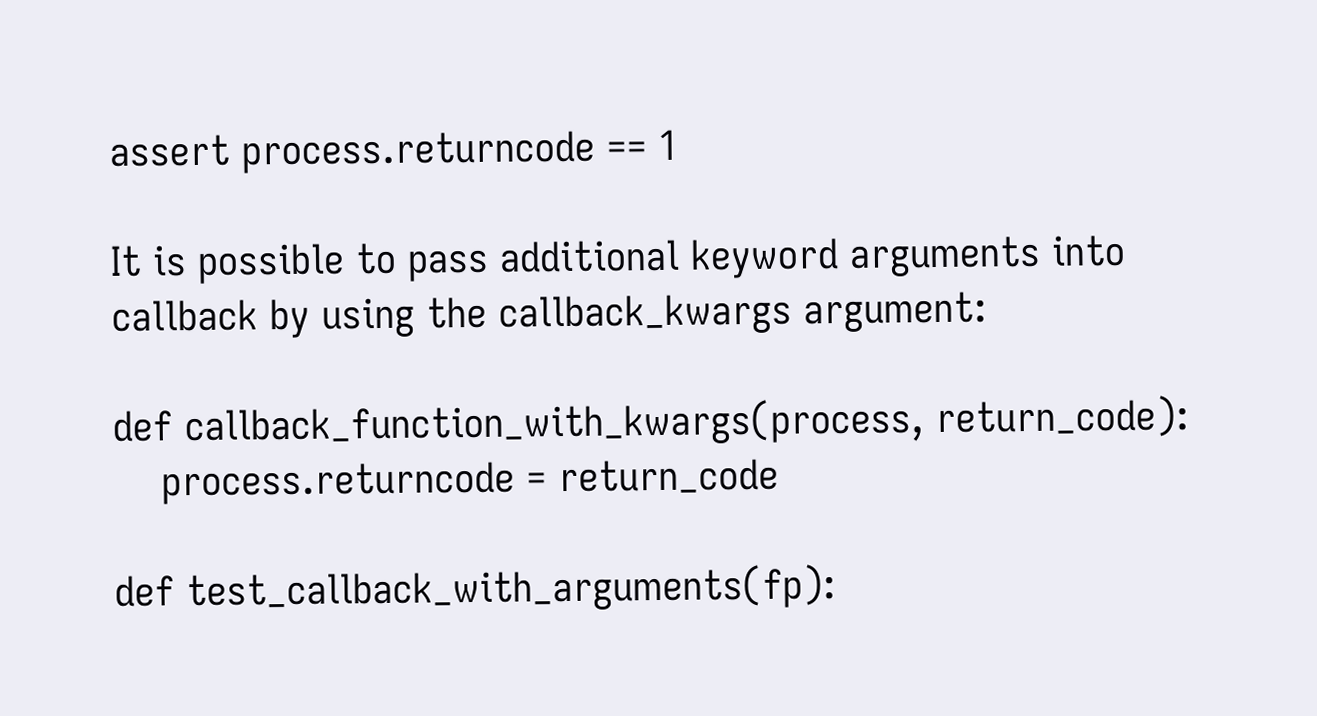assert process.returncode == 1

It is possible to pass additional keyword arguments into callback by using the callback_kwargs argument:

def callback_function_with_kwargs(process, return_code):
    process.returncode = return_code

def test_callback_with_arguments(fp):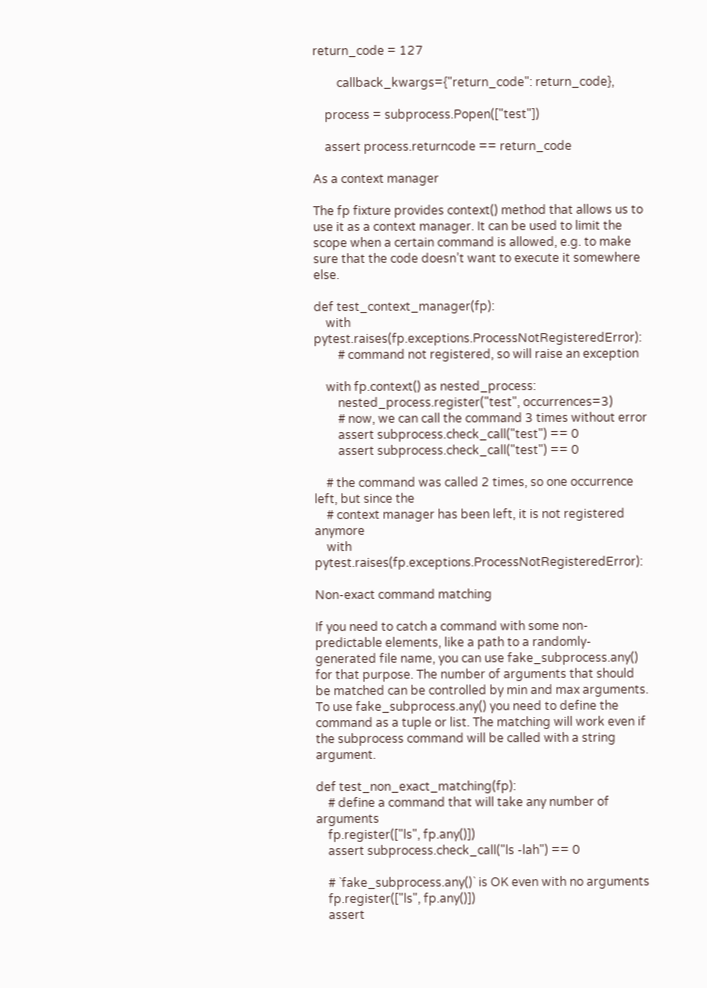return_code = 127

        callback_kwargs={"return_code": return_code},

    process = subprocess.Popen(["test"])

    assert process.returncode == return_code

As a context manager

The fp fixture provides context() method that allows us to use it as a context manager. It can be used to limit the scope when a certain command is allowed, e.g. to make sure that the code doesn’t want to execute it somewhere else.

def test_context_manager(fp):
    with pytest.raises(fp.exceptions.ProcessNotRegisteredError):
        # command not registered, so will raise an exception

    with fp.context() as nested_process:
        nested_process.register("test", occurrences=3)
        # now, we can call the command 3 times without error
        assert subprocess.check_call("test") == 0
        assert subprocess.check_call("test") == 0

    # the command was called 2 times, so one occurrence left, but since the
    # context manager has been left, it is not registered anymore
    with pytest.raises(fp.exceptions.ProcessNotRegisteredError):

Non-exact command matching

If you need to catch a command with some non-predictable elements, like a path to a randomly-generated file name, you can use fake_subprocess.any() for that purpose. The number of arguments that should be matched can be controlled by min and max arguments. To use fake_subprocess.any() you need to define the command as a tuple or list. The matching will work even if the subprocess command will be called with a string argument.

def test_non_exact_matching(fp):
    # define a command that will take any number of arguments
    fp.register(["ls", fp.any()])
    assert subprocess.check_call("ls -lah") == 0

    # `fake_subprocess.any()` is OK even with no arguments
    fp.register(["ls", fp.any()])
    assert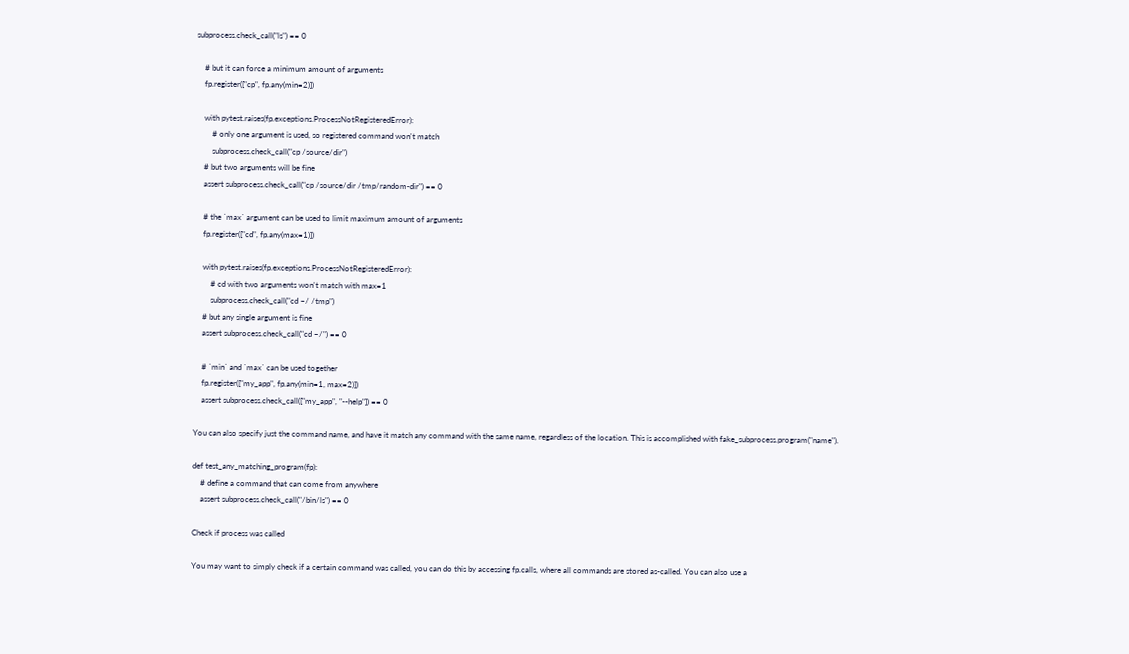subprocess.check_call("ls") == 0

    # but it can force a minimum amount of arguments
    fp.register(["cp", fp.any(min=2)])

    with pytest.raises(fp.exceptions.ProcessNotRegisteredError):
        # only one argument is used, so registered command won't match
        subprocess.check_call("cp /source/dir")
    # but two arguments will be fine
    assert subprocess.check_call("cp /source/dir /tmp/random-dir") == 0

    # the `max` argument can be used to limit maximum amount of arguments
    fp.register(["cd", fp.any(max=1)])

    with pytest.raises(fp.exceptions.ProcessNotRegisteredError):
        # cd with two arguments won't match with max=1
        subprocess.check_call("cd ~/ /tmp")
    # but any single argument is fine
    assert subprocess.check_call("cd ~/") == 0

    # `min` and `max` can be used together
    fp.register(["my_app", fp.any(min=1, max=2)])
    assert subprocess.check_call(["my_app", "--help"]) == 0

You can also specify just the command name, and have it match any command with the same name, regardless of the location. This is accomplished with fake_subprocess.program("name").

def test_any_matching_program(fp):
    # define a command that can come from anywhere
    assert subprocess.check_call("/bin/ls") == 0

Check if process was called

You may want to simply check if a certain command was called, you can do this by accessing fp.calls, where all commands are stored as-called. You can also use a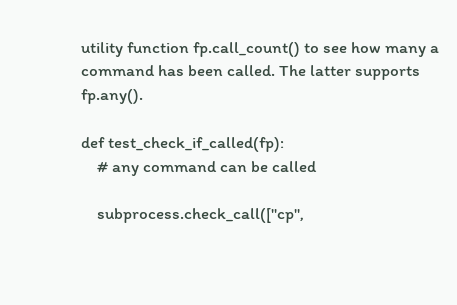utility function fp.call_count() to see how many a command has been called. The latter supports fp.any().

def test_check_if_called(fp):
    # any command can be called

    subprocess.check_call(["cp",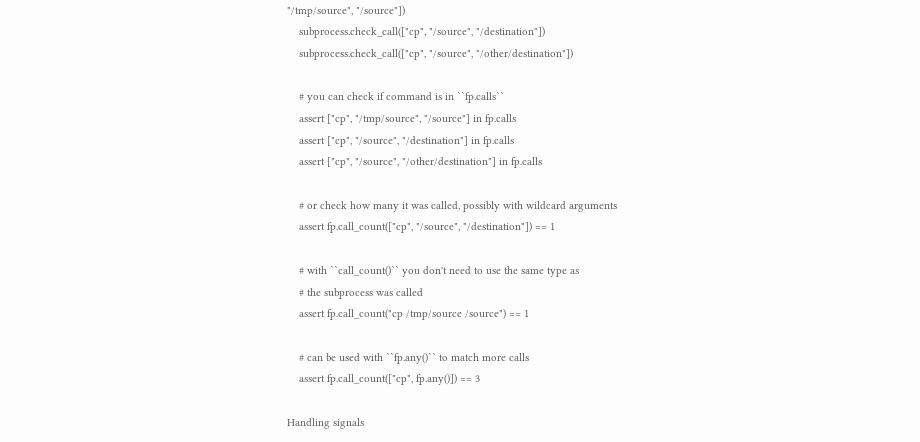"/tmp/source", "/source"])
    subprocess.check_call(["cp", "/source", "/destination"])
    subprocess.check_call(["cp", "/source", "/other/destination"])

    # you can check if command is in ``fp.calls``
    assert ["cp", "/tmp/source", "/source"] in fp.calls
    assert ["cp", "/source", "/destination"] in fp.calls
    assert ["cp", "/source", "/other/destination"] in fp.calls

    # or check how many it was called, possibly with wildcard arguments
    assert fp.call_count(["cp", "/source", "/destination"]) == 1

    # with ``call_count()`` you don't need to use the same type as
    # the subprocess was called
    assert fp.call_count("cp /tmp/source /source") == 1

    # can be used with ``fp.any()`` to match more calls
    assert fp.call_count(["cp", fp.any()]) == 3

Handling signals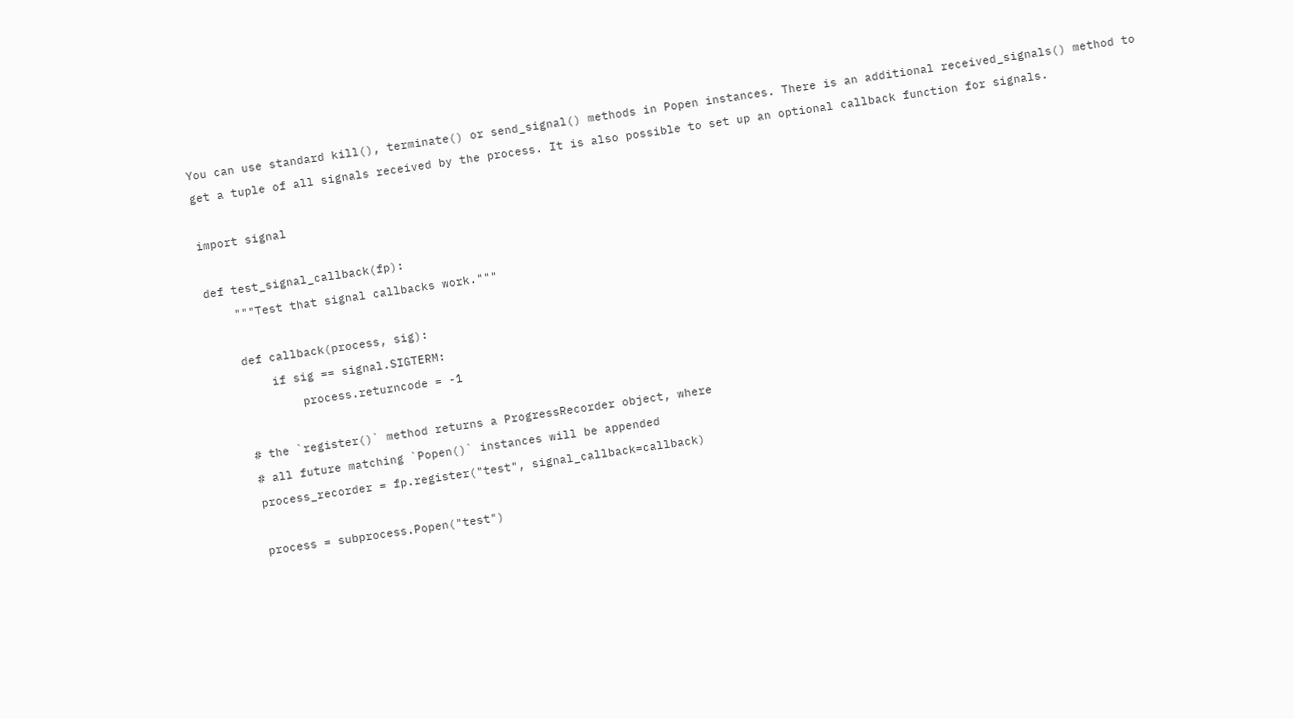You can use standard kill(), terminate() or send_signal() methods in Popen instances. There is an additional received_signals() method to get a tuple of all signals received by the process. It is also possible to set up an optional callback function for signals.

import signal

def test_signal_callback(fp):
    """Test that signal callbacks work."""

    def callback(process, sig):
        if sig == signal.SIGTERM:
            process.returncode = -1

    # the `register()` method returns a ProgressRecorder object, where
    # all future matching `Popen()` instances will be appended
    process_recorder = fp.register("test", signal_callback=callback)

    process = subprocess.Popen("test")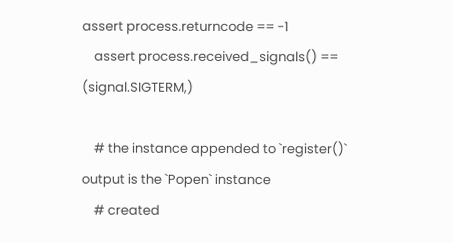assert process.returncode == -1
    assert process.received_signals() == (signal.SIGTERM,)

    # the instance appended to `register()` output is the `Popen` instance
    # created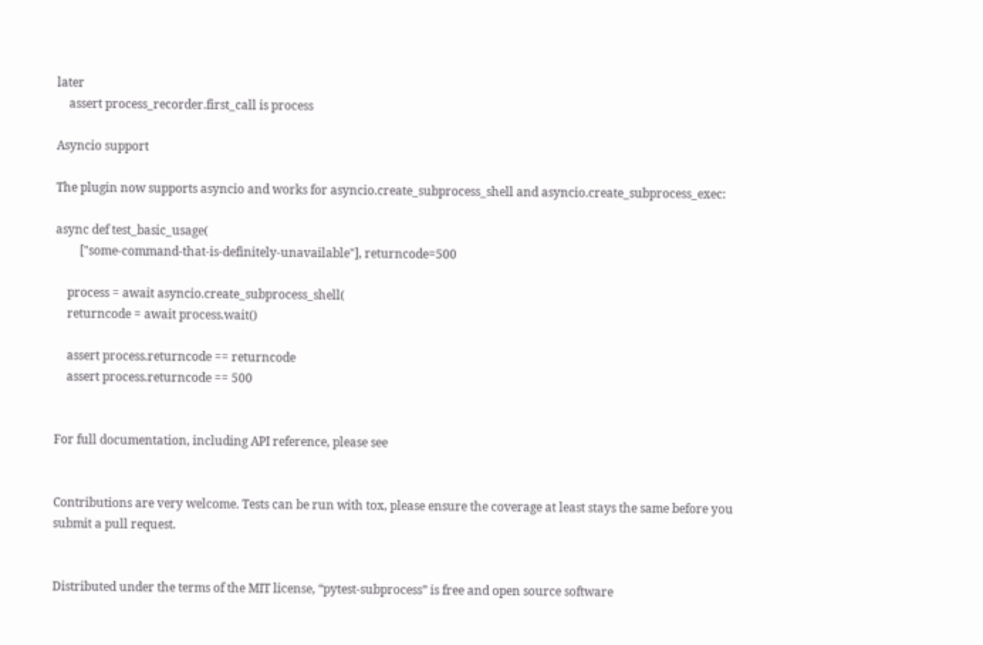later
    assert process_recorder.first_call is process

Asyncio support

The plugin now supports asyncio and works for asyncio.create_subprocess_shell and asyncio.create_subprocess_exec:

async def test_basic_usage(
        ["some-command-that-is-definitely-unavailable"], returncode=500

    process = await asyncio.create_subprocess_shell(
    returncode = await process.wait()

    assert process.returncode == returncode
    assert process.returncode == 500


For full documentation, including API reference, please see


Contributions are very welcome. Tests can be run with tox, please ensure the coverage at least stays the same before you submit a pull request.


Distributed under the terms of the MIT license, “pytest-subprocess” is free and open source software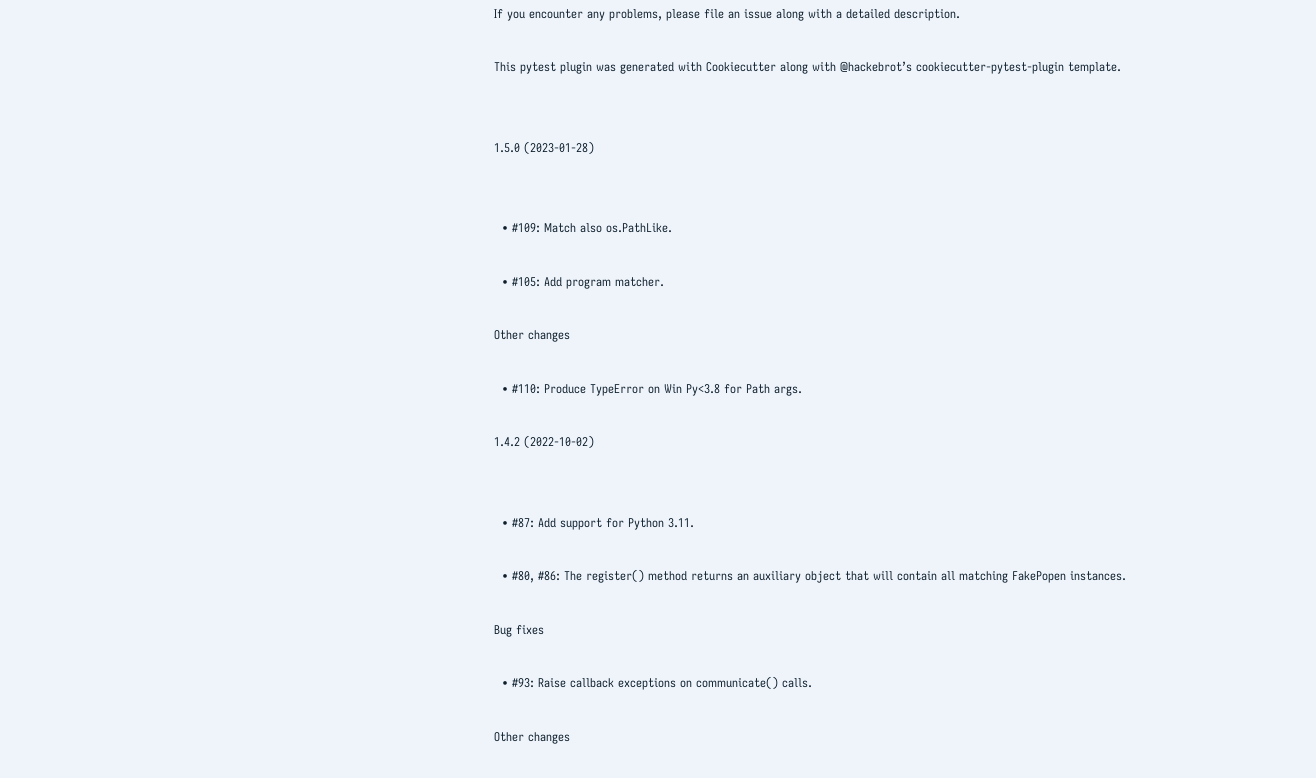If you encounter any problems, please file an issue along with a detailed description.

This pytest plugin was generated with Cookiecutter along with @hackebrot’s cookiecutter-pytest-plugin template.


1.5.0 (2023-01-28)


  • #109: Match also os.PathLike.

  • #105: Add program matcher.

Other changes

  • #110: Produce TypeError on Win Py<3.8 for Path args.

1.4.2 (2022-10-02)


  • #87: Add support for Python 3.11.

  • #80, #86: The register() method returns an auxiliary object that will contain all matching FakePopen instances.

Bug fixes

  • #93: Raise callback exceptions on communicate() calls.

Other changes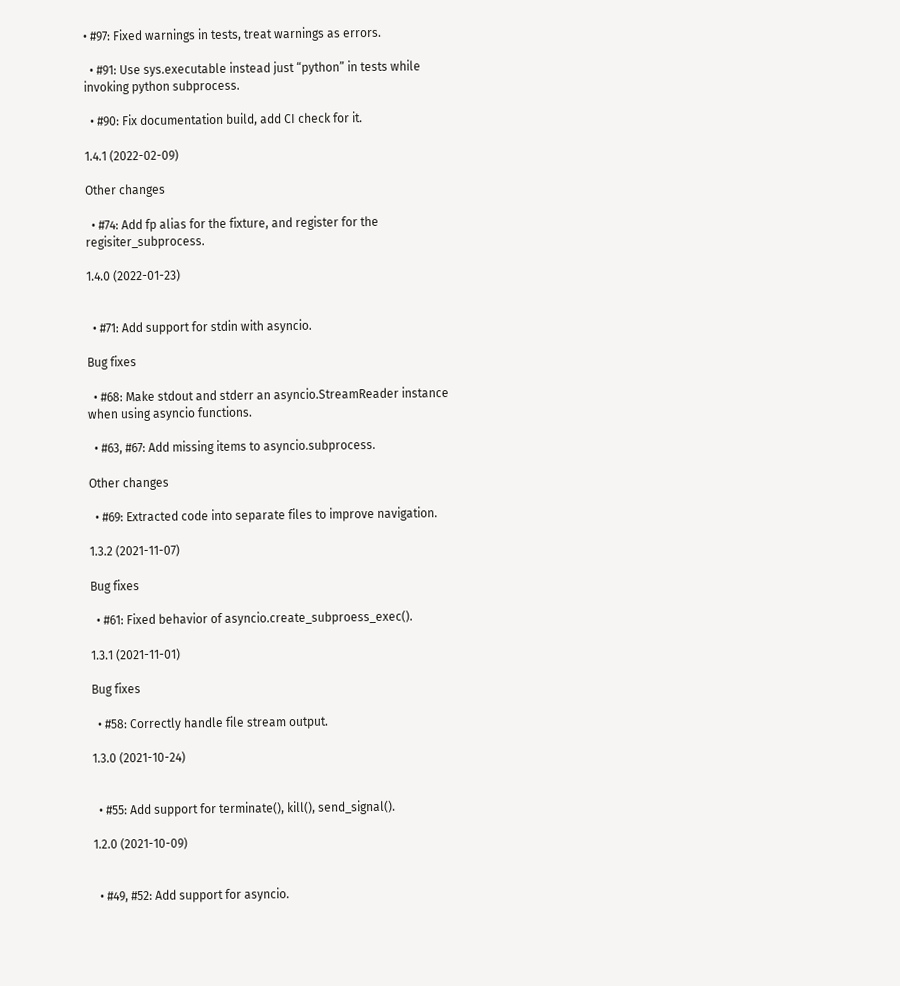• #97: Fixed warnings in tests, treat warnings as errors.

  • #91: Use sys.executable instead just “python” in tests while invoking python subprocess.

  • #90: Fix documentation build, add CI check for it.

1.4.1 (2022-02-09)

Other changes

  • #74: Add fp alias for the fixture, and register for the regisiter_subprocess.

1.4.0 (2022-01-23)


  • #71: Add support for stdin with asyncio.

Bug fixes

  • #68: Make stdout and stderr an asyncio.StreamReader instance when using asyncio functions.

  • #63, #67: Add missing items to asyncio.subprocess.

Other changes

  • #69: Extracted code into separate files to improve navigation.

1.3.2 (2021-11-07)

Bug fixes

  • #61: Fixed behavior of asyncio.create_subproess_exec().

1.3.1 (2021-11-01)

Bug fixes

  • #58: Correctly handle file stream output.

1.3.0 (2021-10-24)


  • #55: Add support for terminate(), kill(), send_signal().

1.2.0 (2021-10-09)


  • #49, #52: Add support for asyncio.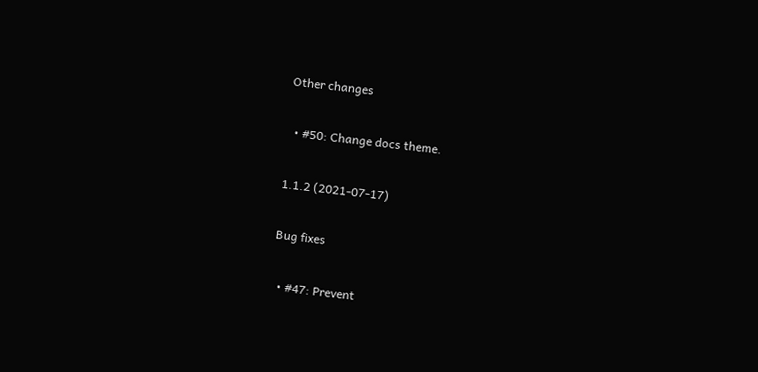Other changes

  • #50: Change docs theme.

1.1.2 (2021-07-17)

Bug fixes

  • #47: Prevent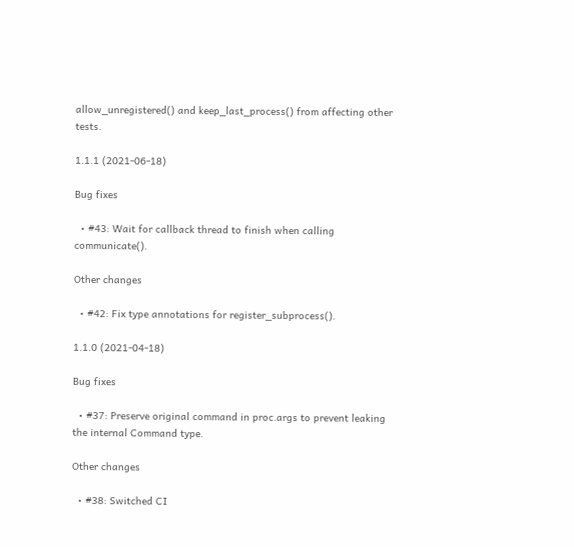allow_unregistered() and keep_last_process() from affecting other tests.

1.1.1 (2021-06-18)

Bug fixes

  • #43: Wait for callback thread to finish when calling communicate().

Other changes

  • #42: Fix type annotations for register_subprocess().

1.1.0 (2021-04-18)

Bug fixes

  • #37: Preserve original command in proc.args to prevent leaking the internal Command type.

Other changes

  • #38: Switched CI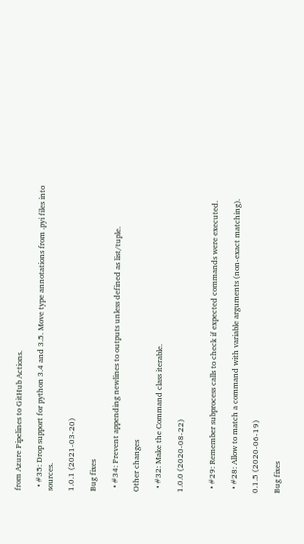from Azure Pipelines to GitHub Actions.

  • #35: Drop support for python 3.4 and 3.5. Move type annotations from .pyi files into sources.

1.0.1 (2021-03-20)

Bug fixes

  • #34: Prevent appending newlines to outputs unless defined as list/tuple.

Other changes

  • #32: Make the Command class iterable.

1.0.0 (2020-08-22)


  • #29: Remember subprocess calls to check if expected commands were executed.

  • #28: Allow to match a command with variable arguments (non-exact matching).

0.1.5 (2020-06-19)

Bug fixes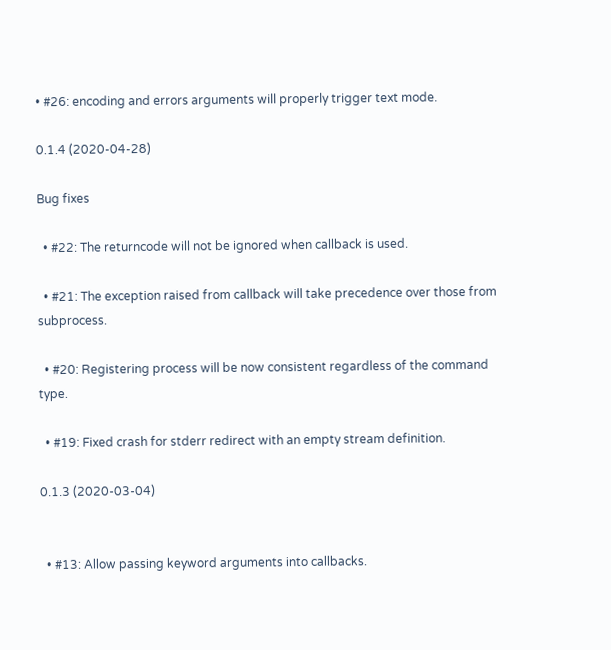• #26: encoding and errors arguments will properly trigger text mode.

0.1.4 (2020-04-28)

Bug fixes

  • #22: The returncode will not be ignored when callback is used.

  • #21: The exception raised from callback will take precedence over those from subprocess.

  • #20: Registering process will be now consistent regardless of the command type.

  • #19: Fixed crash for stderr redirect with an empty stream definition.

0.1.3 (2020-03-04)


  • #13: Allow passing keyword arguments into callbacks.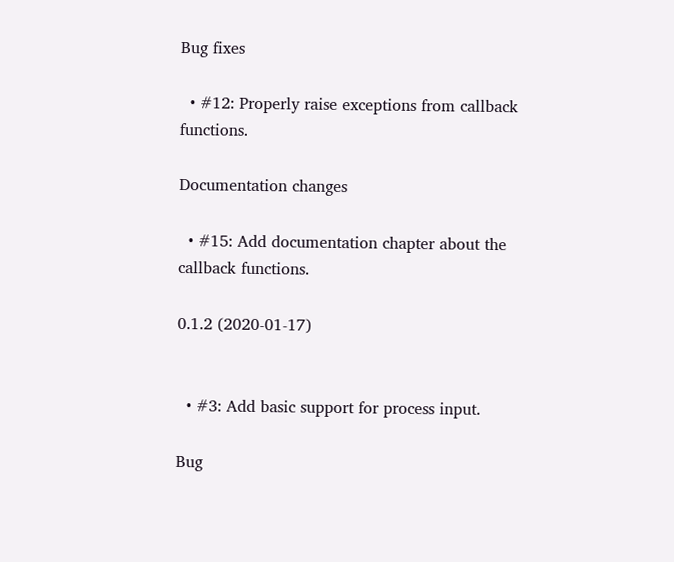Bug fixes

  • #12: Properly raise exceptions from callback functions.

Documentation changes

  • #15: Add documentation chapter about the callback functions.

0.1.2 (2020-01-17)


  • #3: Add basic support for process input.

Bug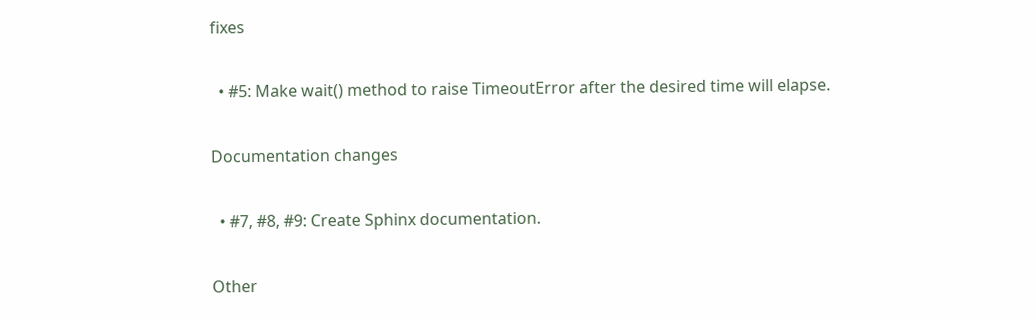fixes

  • #5: Make wait() method to raise TimeoutError after the desired time will elapse.

Documentation changes

  • #7, #8, #9: Create Sphinx documentation.

Other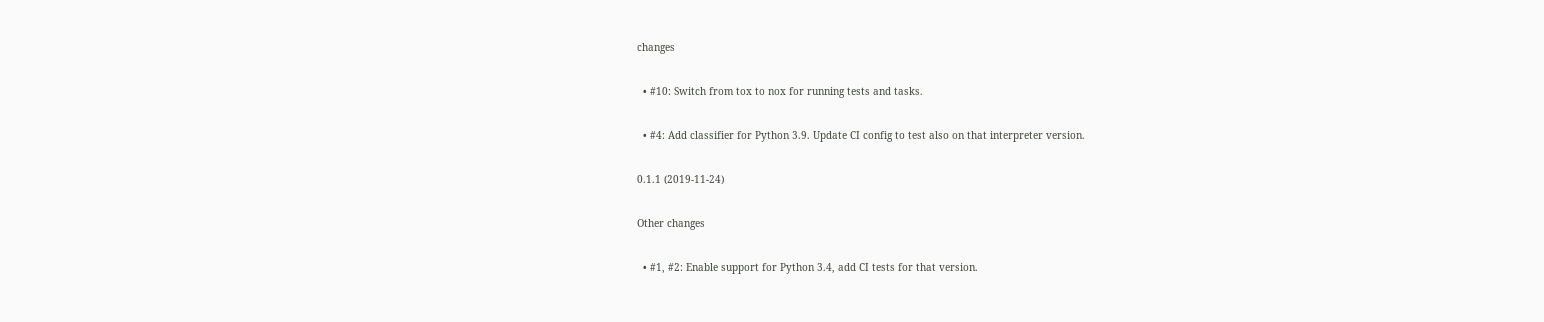changes

  • #10: Switch from tox to nox for running tests and tasks.

  • #4: Add classifier for Python 3.9. Update CI config to test also on that interpreter version.

0.1.1 (2019-11-24)

Other changes

  • #1, #2: Enable support for Python 3.4, add CI tests for that version.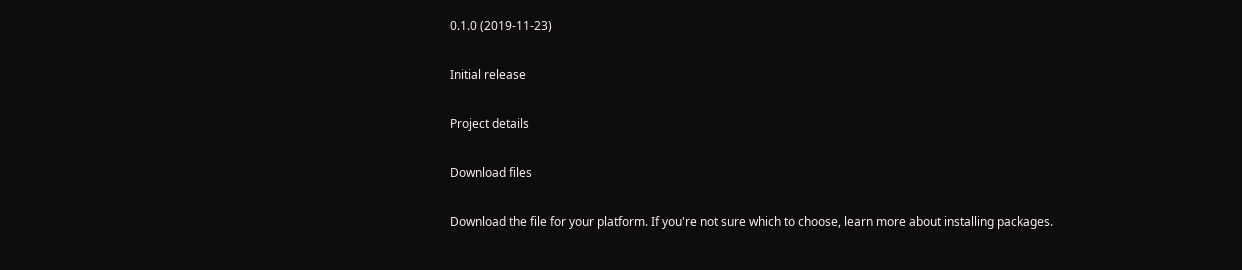0.1.0 (2019-11-23)

Initial release

Project details

Download files

Download the file for your platform. If you're not sure which to choose, learn more about installing packages.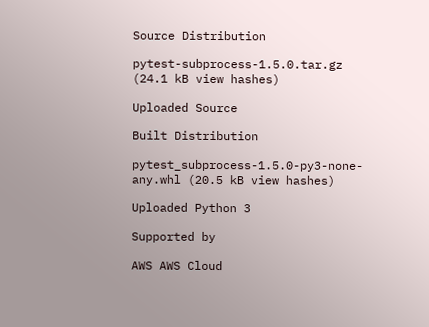Source Distribution

pytest-subprocess-1.5.0.tar.gz (24.1 kB view hashes)

Uploaded Source

Built Distribution

pytest_subprocess-1.5.0-py3-none-any.whl (20.5 kB view hashes)

Uploaded Python 3

Supported by

AWS AWS Cloud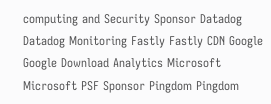computing and Security Sponsor Datadog Datadog Monitoring Fastly Fastly CDN Google Google Download Analytics Microsoft Microsoft PSF Sponsor Pingdom Pingdom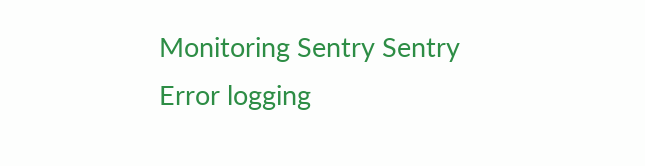Monitoring Sentry Sentry Error logging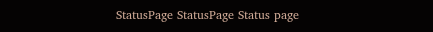StatusPage StatusPage Status page